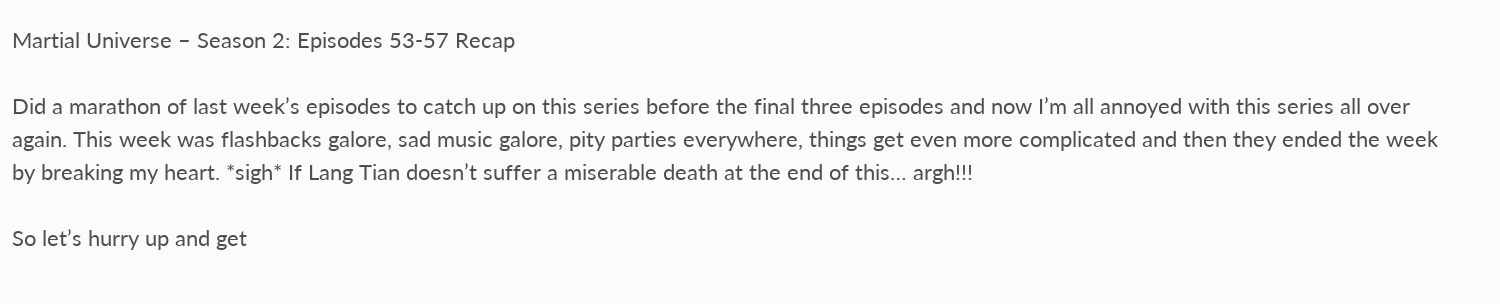Martial Universe – Season 2: Episodes 53-57 Recap

Did a marathon of last week’s episodes to catch up on this series before the final three episodes and now I’m all annoyed with this series all over again. This week was flashbacks galore, sad music galore, pity parties everywhere, things get even more complicated and then they ended the week by breaking my heart. *sigh* If Lang Tian doesn’t suffer a miserable death at the end of this… argh!!!

So let’s hurry up and get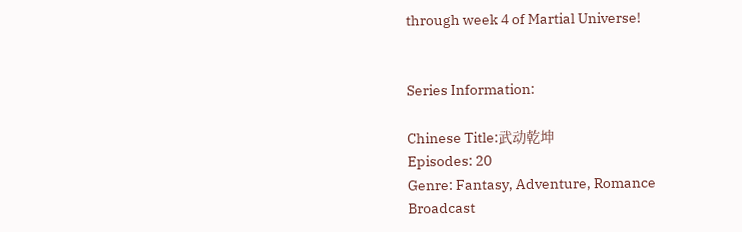through week 4 of Martial Universe!


Series Information:

Chinese Title:武动乾坤
Episodes: 20
Genre: Fantasy, Adventure, Romance
Broadcast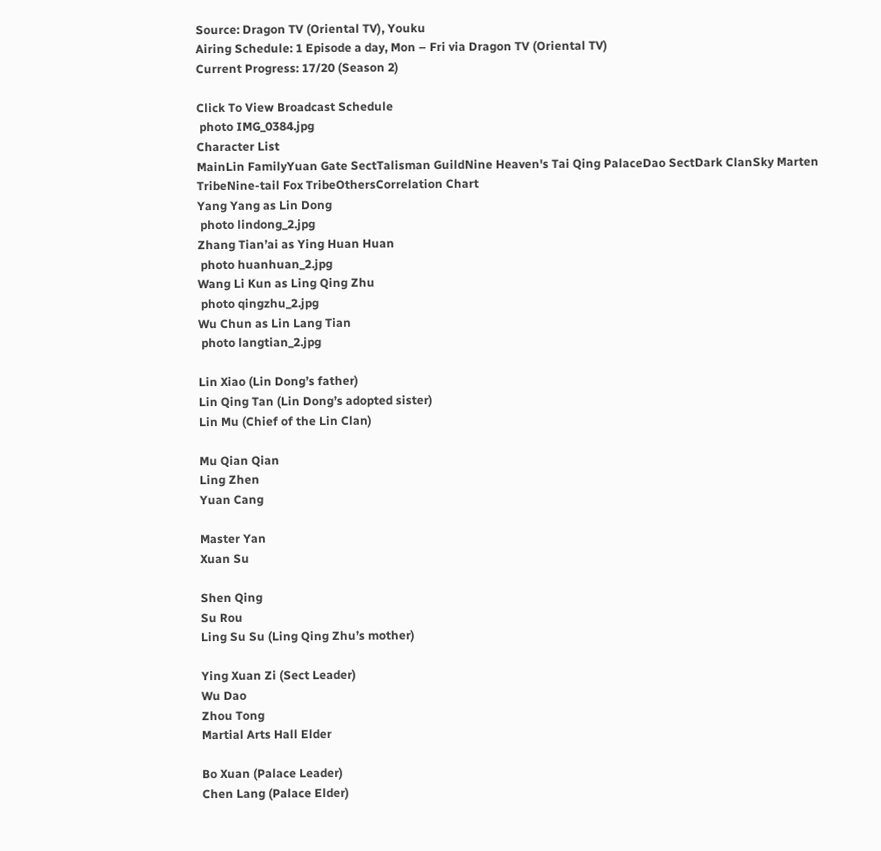Source: Dragon TV (Oriental TV), Youku
Airing Schedule: 1 Episode a day, Mon – Fri via Dragon TV (Oriental TV)
Current Progress: 17/20 (Season 2)

Click To View Broadcast Schedule
 photo IMG_0384.jpg
Character List
MainLin FamilyYuan Gate SectTalisman GuildNine Heaven's Tai Qing PalaceDao SectDark ClanSky Marten TribeNine-tail Fox TribeOthersCorrelation Chart
Yang Yang as Lin Dong
 photo lindong_2.jpg
Zhang Tian’ai as Ying Huan Huan
 photo huanhuan_2.jpg
Wang Li Kun as Ling Qing Zhu
 photo qingzhu_2.jpg
Wu Chun as Lin Lang Tian
 photo langtian_2.jpg

Lin Xiao (Lin Dong’s father)
Lin Qing Tan (Lin Dong’s adopted sister)
Lin Mu (Chief of the Lin Clan)

Mu Qian Qian
Ling Zhen
Yuan Cang

Master Yan
Xuan Su

Shen Qing
Su Rou
Ling Su Su (Ling Qing Zhu’s mother)

Ying Xuan Zi (Sect Leader)
Wu Dao
Zhou Tong
Martial Arts Hall Elder

Bo Xuan (Palace Leader)
Chen Lang (Palace Elder)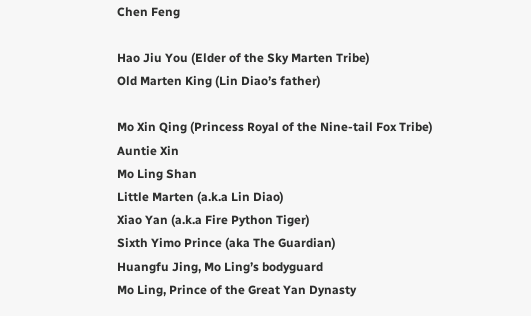Chen Feng

Hao Jiu You (Elder of the Sky Marten Tribe)
Old Marten King (Lin Diao’s father)

Mo Xin Qing (Princess Royal of the Nine-tail Fox Tribe)
Auntie Xin
Mo Ling Shan
Little Marten (a.k.a Lin Diao)
Xiao Yan (a.k.a Fire Python Tiger)
Sixth Yimo Prince (aka The Guardian)
Huangfu Jing, Mo Ling’s bodyguard
Mo Ling, Prince of the Great Yan Dynasty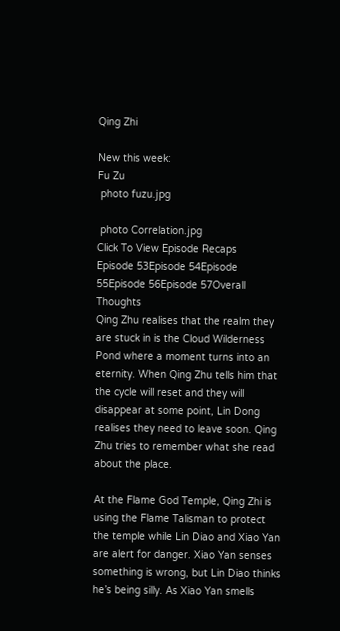Qing Zhi

New this week:
Fu Zu
 photo fuzu.jpg

 photo Correlation.jpg
Click To View Episode Recaps
Episode 53Episode 54Episode 55Episode 56Episode 57Overall Thoughts
Qing Zhu realises that the realm they are stuck in is the Cloud Wilderness Pond where a moment turns into an eternity. When Qing Zhu tells him that the cycle will reset and they will disappear at some point, Lin Dong realises they need to leave soon. Qing Zhu tries to remember what she read about the place.

At the Flame God Temple, Qing Zhi is using the Flame Talisman to protect the temple while Lin Diao and Xiao Yan are alert for danger. Xiao Yan senses something is wrong, but Lin Diao thinks he’s being silly. As Xiao Yan smells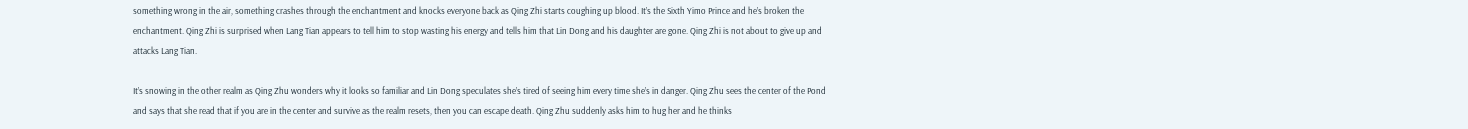something wrong in the air, something crashes through the enchantment and knocks everyone back as Qing Zhi starts coughing up blood. It’s the Sixth Yimo Prince and he’s broken the enchantment. Qing Zhi is surprised when Lang Tian appears to tell him to stop wasting his energy and tells him that Lin Dong and his daughter are gone. Qing Zhi is not about to give up and attacks Lang Tian.

It’s snowing in the other realm as Qing Zhu wonders why it looks so familiar and Lin Dong speculates she’s tired of seeing him every time she’s in danger. Qing Zhu sees the center of the Pond and says that she read that if you are in the center and survive as the realm resets, then you can escape death. Qing Zhu suddenly asks him to hug her and he thinks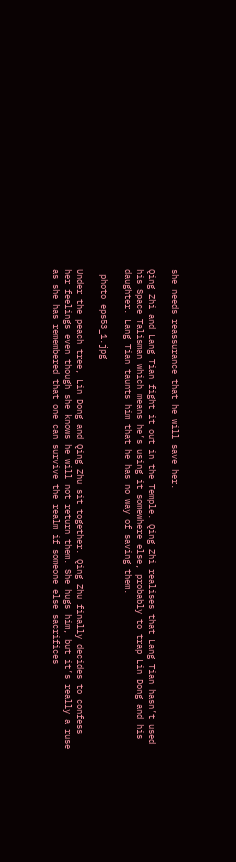she needs reassurance that he will save her.

Qing Zhi and Lang Tian fight it out in the Temple. Qing Zhi realises that Lang Tian hasn’t used his Space Talisman which means he’s using it somewhere else, probably to trap Lin Dong and his daughter. Lang Tian taunts him that he has no way of saving them.

 photo eps53_1.jpg

Under the peach tree, Lin Dong and Qing Zhu sit together. Qing Zhu finally decides to confess her feelings even though she knows he will not return them. She hugs him, but it’s really a ruse as she has remembered that one can survive the realm if someone else sacrifices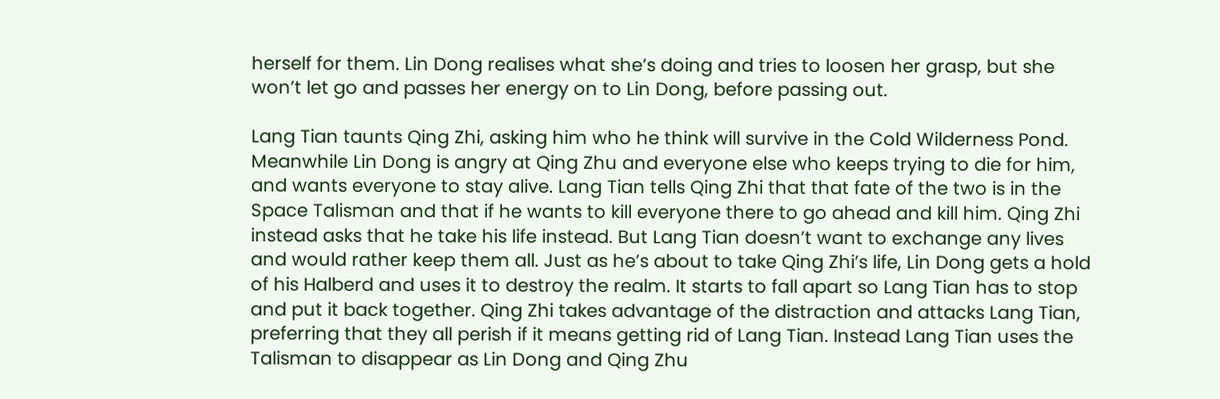herself for them. Lin Dong realises what she’s doing and tries to loosen her grasp, but she won’t let go and passes her energy on to Lin Dong, before passing out.

Lang Tian taunts Qing Zhi, asking him who he think will survive in the Cold Wilderness Pond. Meanwhile Lin Dong is angry at Qing Zhu and everyone else who keeps trying to die for him, and wants everyone to stay alive. Lang Tian tells Qing Zhi that that fate of the two is in the Space Talisman and that if he wants to kill everyone there to go ahead and kill him. Qing Zhi instead asks that he take his life instead. But Lang Tian doesn’t want to exchange any lives and would rather keep them all. Just as he’s about to take Qing Zhi’s life, Lin Dong gets a hold of his Halberd and uses it to destroy the realm. It starts to fall apart so Lang Tian has to stop and put it back together. Qing Zhi takes advantage of the distraction and attacks Lang Tian, preferring that they all perish if it means getting rid of Lang Tian. Instead Lang Tian uses the Talisman to disappear as Lin Dong and Qing Zhu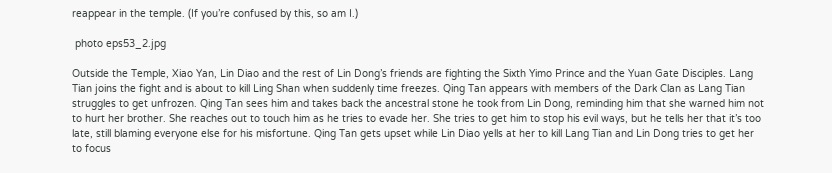reappear in the temple. (If you’re confused by this, so am I.)

 photo eps53_2.jpg

Outside the Temple, Xiao Yan, Lin Diao and the rest of Lin Dong’s friends are fighting the Sixth Yimo Prince and the Yuan Gate Disciples. Lang Tian joins the fight and is about to kill Ling Shan when suddenly time freezes. Qing Tan appears with members of the Dark Clan as Lang Tian struggles to get unfrozen. Qing Tan sees him and takes back the ancestral stone he took from Lin Dong, reminding him that she warned him not to hurt her brother. She reaches out to touch him as he tries to evade her. She tries to get him to stop his evil ways, but he tells her that it’s too late, still blaming everyone else for his misfortune. Qing Tan gets upset while Lin Diao yells at her to kill Lang Tian and Lin Dong tries to get her to focus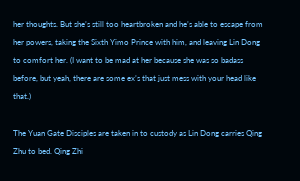her thoughts. But she’s still too heartbroken and he’s able to escape from her powers, taking the Sixth Yimo Prince with him, and leaving Lin Dong to comfort her. (I want to be mad at her because she was so badass before, but yeah, there are some ex’s that just mess with your head like that.)

The Yuan Gate Disciples are taken in to custody as Lin Dong carries Qing Zhu to bed. Qing Zhi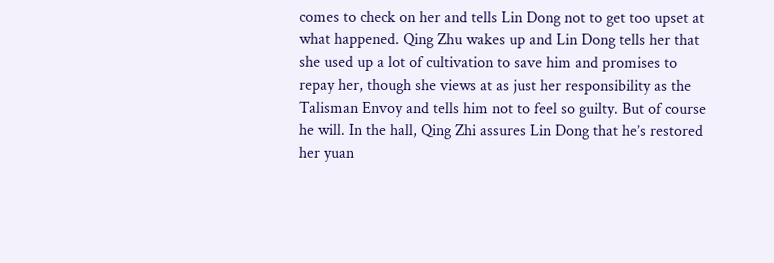comes to check on her and tells Lin Dong not to get too upset at what happened. Qing Zhu wakes up and Lin Dong tells her that she used up a lot of cultivation to save him and promises to repay her, though she views at as just her responsibility as the Talisman Envoy and tells him not to feel so guilty. But of course he will. In the hall, Qing Zhi assures Lin Dong that he’s restored her yuan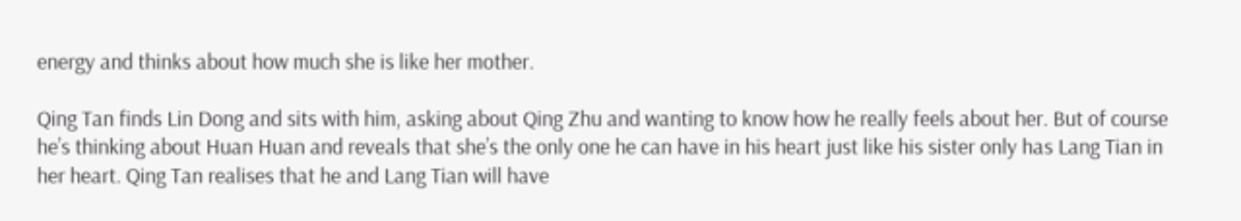energy and thinks about how much she is like her mother.

Qing Tan finds Lin Dong and sits with him, asking about Qing Zhu and wanting to know how he really feels about her. But of course he’s thinking about Huan Huan and reveals that she’s the only one he can have in his heart just like his sister only has Lang Tian in her heart. Qing Tan realises that he and Lang Tian will have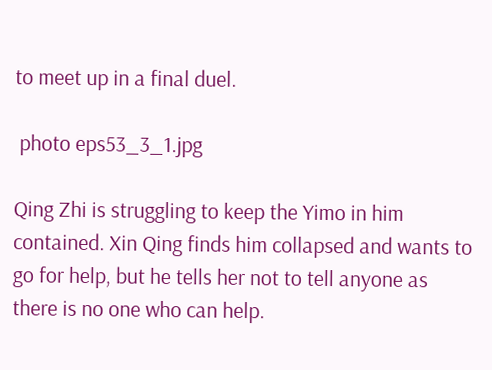to meet up in a final duel.

 photo eps53_3_1.jpg

Qing Zhi is struggling to keep the Yimo in him contained. Xin Qing finds him collapsed and wants to go for help, but he tells her not to tell anyone as there is no one who can help.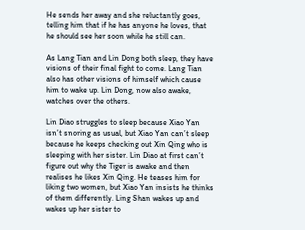He sends her away and she reluctantly goes, telling him that if he has anyone he loves, that he should see her soon while he still can.

As Lang Tian and Lin Dong both sleep, they have visions of their final fight to come. Lang Tian also has other visions of himself which cause him to wake up. Lin Dong, now also awake, watches over the others.

Lin Diao struggles to sleep because Xiao Yan isn’t snoring as usual, but Xiao Yan can’t sleep because he keeps checking out Xin Qing who is sleeping with her sister. Lin Diao at first can’t figure out why the Tiger is awake and then realises he likes Xin Qing. He teases him for liking two women, but Xiao Yan insists he thinks of them differently. Ling Shan wakes up and wakes up her sister to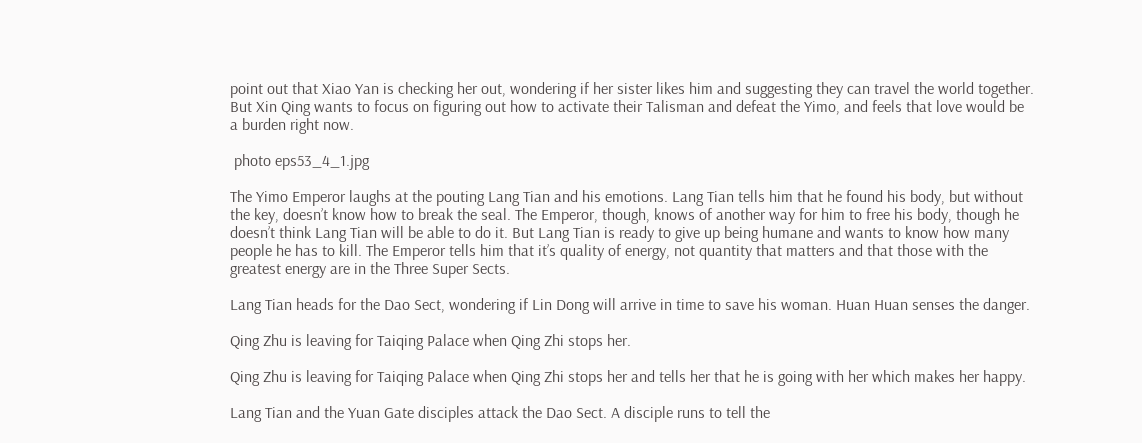point out that Xiao Yan is checking her out, wondering if her sister likes him and suggesting they can travel the world together. But Xin Qing wants to focus on figuring out how to activate their Talisman and defeat the Yimo, and feels that love would be a burden right now.

 photo eps53_4_1.jpg

The Yimo Emperor laughs at the pouting Lang Tian and his emotions. Lang Tian tells him that he found his body, but without the key, doesn’t know how to break the seal. The Emperor, though, knows of another way for him to free his body, though he doesn’t think Lang Tian will be able to do it. But Lang Tian is ready to give up being humane and wants to know how many people he has to kill. The Emperor tells him that it’s quality of energy, not quantity that matters and that those with the greatest energy are in the Three Super Sects.

Lang Tian heads for the Dao Sect, wondering if Lin Dong will arrive in time to save his woman. Huan Huan senses the danger.

Qing Zhu is leaving for Taiqing Palace when Qing Zhi stops her.

Qing Zhu is leaving for Taiqing Palace when Qing Zhi stops her and tells her that he is going with her which makes her happy.

Lang Tian and the Yuan Gate disciples attack the Dao Sect. A disciple runs to tell the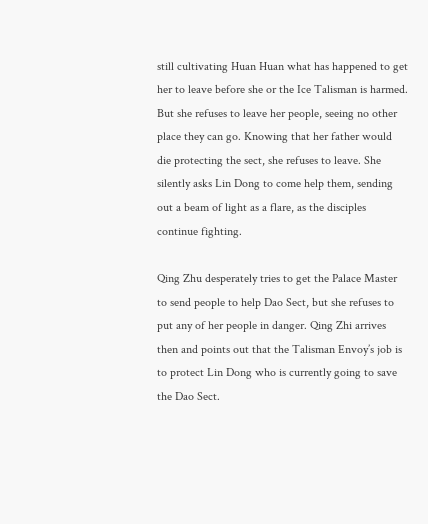still cultivating Huan Huan what has happened to get her to leave before she or the Ice Talisman is harmed. But she refuses to leave her people, seeing no other place they can go. Knowing that her father would die protecting the sect, she refuses to leave. She silently asks Lin Dong to come help them, sending out a beam of light as a flare, as the disciples continue fighting.

Qing Zhu desperately tries to get the Palace Master to send people to help Dao Sect, but she refuses to put any of her people in danger. Qing Zhi arrives then and points out that the Talisman Envoy’s job is to protect Lin Dong who is currently going to save the Dao Sect.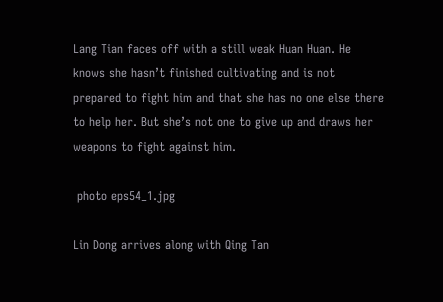Lang Tian faces off with a still weak Huan Huan. He knows she hasn’t finished cultivating and is not prepared to fight him and that she has no one else there to help her. But she’s not one to give up and draws her weapons to fight against him.

 photo eps54_1.jpg

Lin Dong arrives along with Qing Tan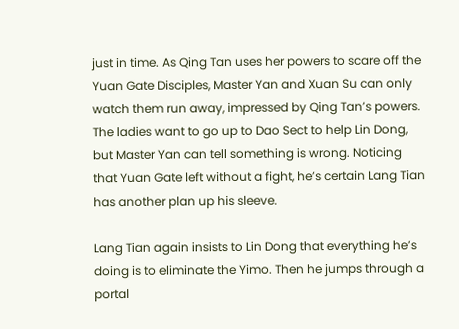just in time. As Qing Tan uses her powers to scare off the Yuan Gate Disciples, Master Yan and Xuan Su can only watch them run away, impressed by Qing Tan’s powers. The ladies want to go up to Dao Sect to help Lin Dong, but Master Yan can tell something is wrong. Noticing that Yuan Gate left without a fight, he’s certain Lang Tian has another plan up his sleeve.

Lang Tian again insists to Lin Dong that everything he’s doing is to eliminate the Yimo. Then he jumps through a portal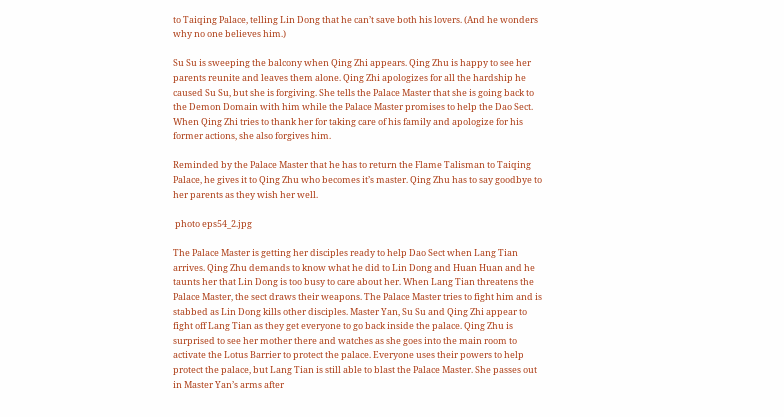to Taiqing Palace, telling Lin Dong that he can’t save both his lovers. (And he wonders why no one believes him.)

Su Su is sweeping the balcony when Qing Zhi appears. Qing Zhu is happy to see her parents reunite and leaves them alone. Qing Zhi apologizes for all the hardship he caused Su Su, but she is forgiving. She tells the Palace Master that she is going back to the Demon Domain with him while the Palace Master promises to help the Dao Sect. When Qing Zhi tries to thank her for taking care of his family and apologize for his former actions, she also forgives him.

Reminded by the Palace Master that he has to return the Flame Talisman to Taiqing Palace, he gives it to Qing Zhu who becomes it’s master. Qing Zhu has to say goodbye to her parents as they wish her well.

 photo eps54_2.jpg

The Palace Master is getting her disciples ready to help Dao Sect when Lang Tian arrives. Qing Zhu demands to know what he did to Lin Dong and Huan Huan and he taunts her that Lin Dong is too busy to care about her. When Lang Tian threatens the Palace Master, the sect draws their weapons. The Palace Master tries to fight him and is stabbed as Lin Dong kills other disciples. Master Yan, Su Su and Qing Zhi appear to fight off Lang Tian as they get everyone to go back inside the palace. Qing Zhu is surprised to see her mother there and watches as she goes into the main room to activate the Lotus Barrier to protect the palace. Everyone uses their powers to help protect the palace, but Lang Tian is still able to blast the Palace Master. She passes out in Master Yan’s arms after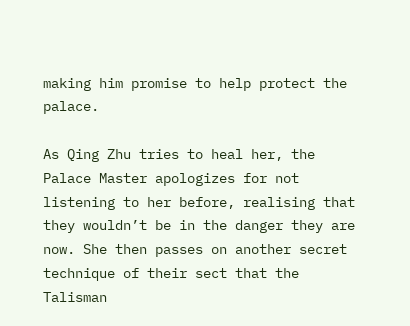making him promise to help protect the palace.

As Qing Zhu tries to heal her, the Palace Master apologizes for not listening to her before, realising that they wouldn’t be in the danger they are now. She then passes on another secret technique of their sect that the Talisman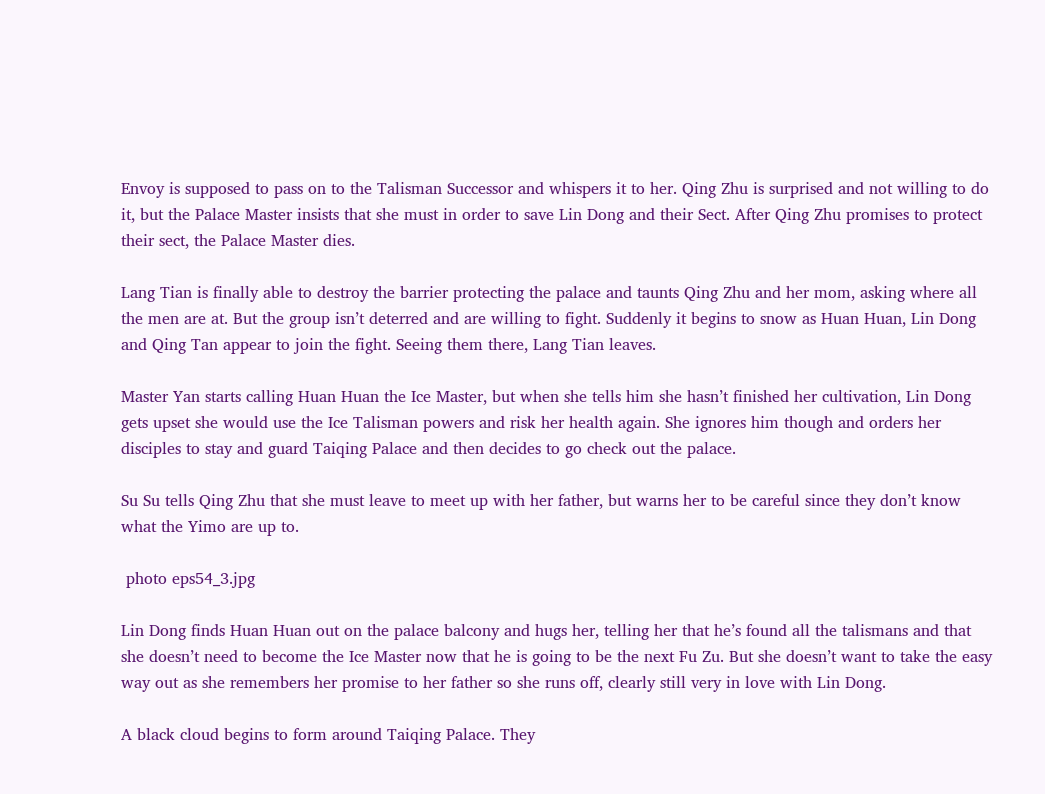Envoy is supposed to pass on to the Talisman Successor and whispers it to her. Qing Zhu is surprised and not willing to do it, but the Palace Master insists that she must in order to save Lin Dong and their Sect. After Qing Zhu promises to protect their sect, the Palace Master dies.

Lang Tian is finally able to destroy the barrier protecting the palace and taunts Qing Zhu and her mom, asking where all the men are at. But the group isn’t deterred and are willing to fight. Suddenly it begins to snow as Huan Huan, Lin Dong and Qing Tan appear to join the fight. Seeing them there, Lang Tian leaves.

Master Yan starts calling Huan Huan the Ice Master, but when she tells him she hasn’t finished her cultivation, Lin Dong gets upset she would use the Ice Talisman powers and risk her health again. She ignores him though and orders her disciples to stay and guard Taiqing Palace and then decides to go check out the palace.

Su Su tells Qing Zhu that she must leave to meet up with her father, but warns her to be careful since they don’t know what the Yimo are up to.

 photo eps54_3.jpg

Lin Dong finds Huan Huan out on the palace balcony and hugs her, telling her that he’s found all the talismans and that she doesn’t need to become the Ice Master now that he is going to be the next Fu Zu. But she doesn’t want to take the easy way out as she remembers her promise to her father so she runs off, clearly still very in love with Lin Dong.

A black cloud begins to form around Taiqing Palace. They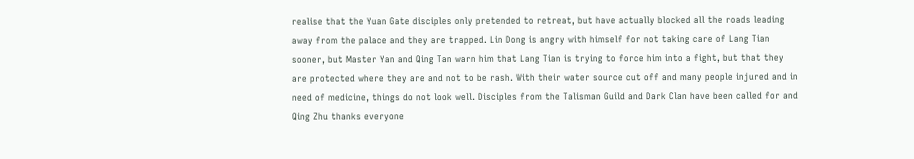realise that the Yuan Gate disciples only pretended to retreat, but have actually blocked all the roads leading away from the palace and they are trapped. Lin Dong is angry with himself for not taking care of Lang Tian sooner, but Master Yan and Qing Tan warn him that Lang Tian is trying to force him into a fight, but that they are protected where they are and not to be rash. With their water source cut off and many people injured and in need of medicine, things do not look well. Disciples from the Talisman Guild and Dark Clan have been called for and Qing Zhu thanks everyone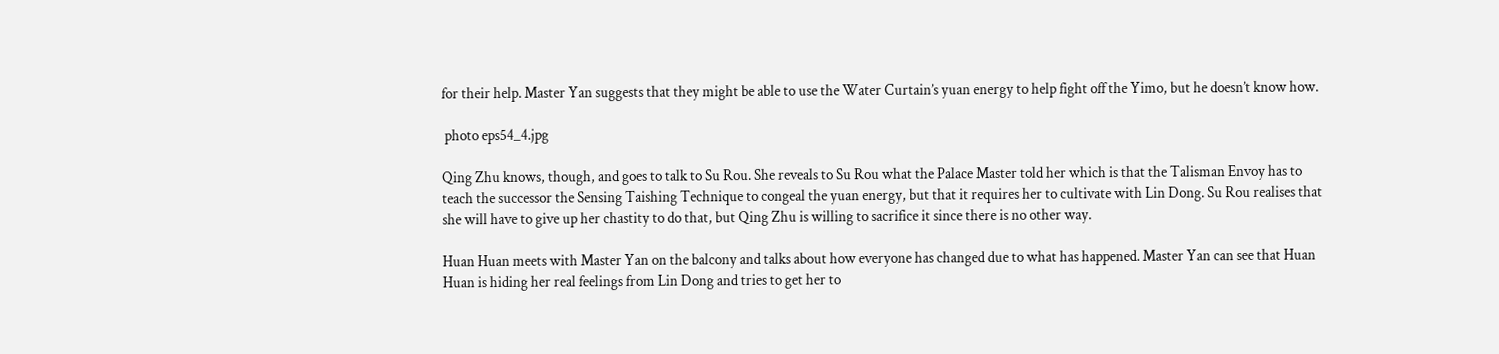for their help. Master Yan suggests that they might be able to use the Water Curtain’s yuan energy to help fight off the Yimo, but he doesn’t know how.

 photo eps54_4.jpg

Qing Zhu knows, though, and goes to talk to Su Rou. She reveals to Su Rou what the Palace Master told her which is that the Talisman Envoy has to teach the successor the Sensing Taishing Technique to congeal the yuan energy, but that it requires her to cultivate with Lin Dong. Su Rou realises that she will have to give up her chastity to do that, but Qing Zhu is willing to sacrifice it since there is no other way.

Huan Huan meets with Master Yan on the balcony and talks about how everyone has changed due to what has happened. Master Yan can see that Huan Huan is hiding her real feelings from Lin Dong and tries to get her to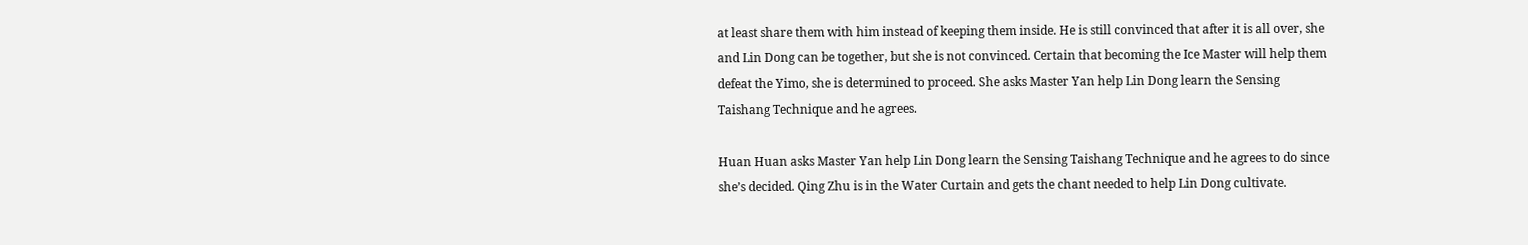at least share them with him instead of keeping them inside. He is still convinced that after it is all over, she and Lin Dong can be together, but she is not convinced. Certain that becoming the Ice Master will help them defeat the Yimo, she is determined to proceed. She asks Master Yan help Lin Dong learn the Sensing Taishang Technique and he agrees.

Huan Huan asks Master Yan help Lin Dong learn the Sensing Taishang Technique and he agrees to do since she’s decided. Qing Zhu is in the Water Curtain and gets the chant needed to help Lin Dong cultivate.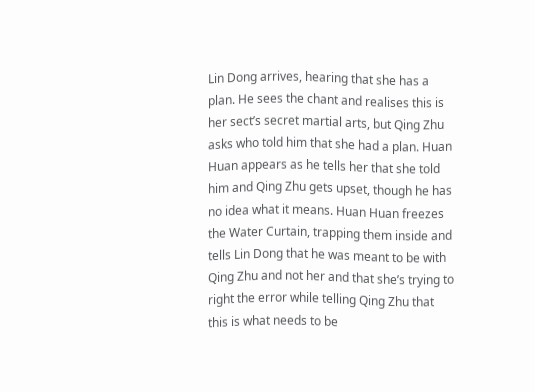Lin Dong arrives, hearing that she has a plan. He sees the chant and realises this is her sect’s secret martial arts, but Qing Zhu asks who told him that she had a plan. Huan Huan appears as he tells her that she told him and Qing Zhu gets upset, though he has no idea what it means. Huan Huan freezes the Water Curtain, trapping them inside and tells Lin Dong that he was meant to be with Qing Zhu and not her and that she’s trying to right the error while telling Qing Zhu that this is what needs to be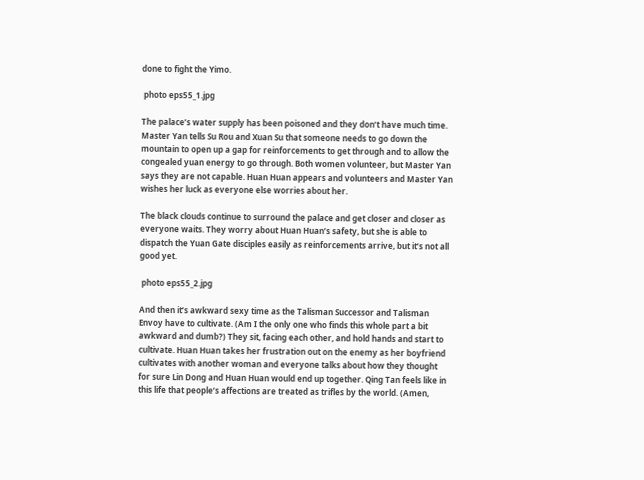done to fight the Yimo.

 photo eps55_1.jpg

The palace’s water supply has been poisoned and they don’t have much time. Master Yan tells Su Rou and Xuan Su that someone needs to go down the mountain to open up a gap for reinforcements to get through and to allow the congealed yuan energy to go through. Both women volunteer, but Master Yan says they are not capable. Huan Huan appears and volunteers and Master Yan wishes her luck as everyone else worries about her.

The black clouds continue to surround the palace and get closer and closer as everyone waits. They worry about Huan Huan’s safety, but she is able to dispatch the Yuan Gate disciples easily as reinforcements arrive, but it’s not all good yet.

 photo eps55_2.jpg

And then it’s awkward sexy time as the Talisman Successor and Talisman Envoy have to cultivate. (Am I the only one who finds this whole part a bit awkward and dumb?) They sit, facing each other, and hold hands and start to cultivate. Huan Huan takes her frustration out on the enemy as her boyfriend cultivates with another woman and everyone talks about how they thought for sure Lin Dong and Huan Huan would end up together. Qing Tan feels like in this life that people’s affections are treated as trifles by the world. (Amen,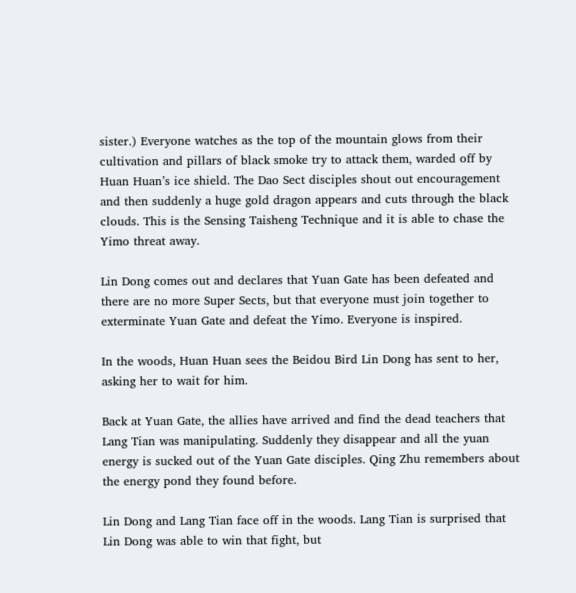sister.) Everyone watches as the top of the mountain glows from their cultivation and pillars of black smoke try to attack them, warded off by Huan Huan’s ice shield. The Dao Sect disciples shout out encouragement and then suddenly a huge gold dragon appears and cuts through the black clouds. This is the Sensing Taisheng Technique and it is able to chase the Yimo threat away.

Lin Dong comes out and declares that Yuan Gate has been defeated and there are no more Super Sects, but that everyone must join together to exterminate Yuan Gate and defeat the Yimo. Everyone is inspired.

In the woods, Huan Huan sees the Beidou Bird Lin Dong has sent to her, asking her to wait for him.

Back at Yuan Gate, the allies have arrived and find the dead teachers that Lang Tian was manipulating. Suddenly they disappear and all the yuan energy is sucked out of the Yuan Gate disciples. Qing Zhu remembers about the energy pond they found before.

Lin Dong and Lang Tian face off in the woods. Lang Tian is surprised that Lin Dong was able to win that fight, but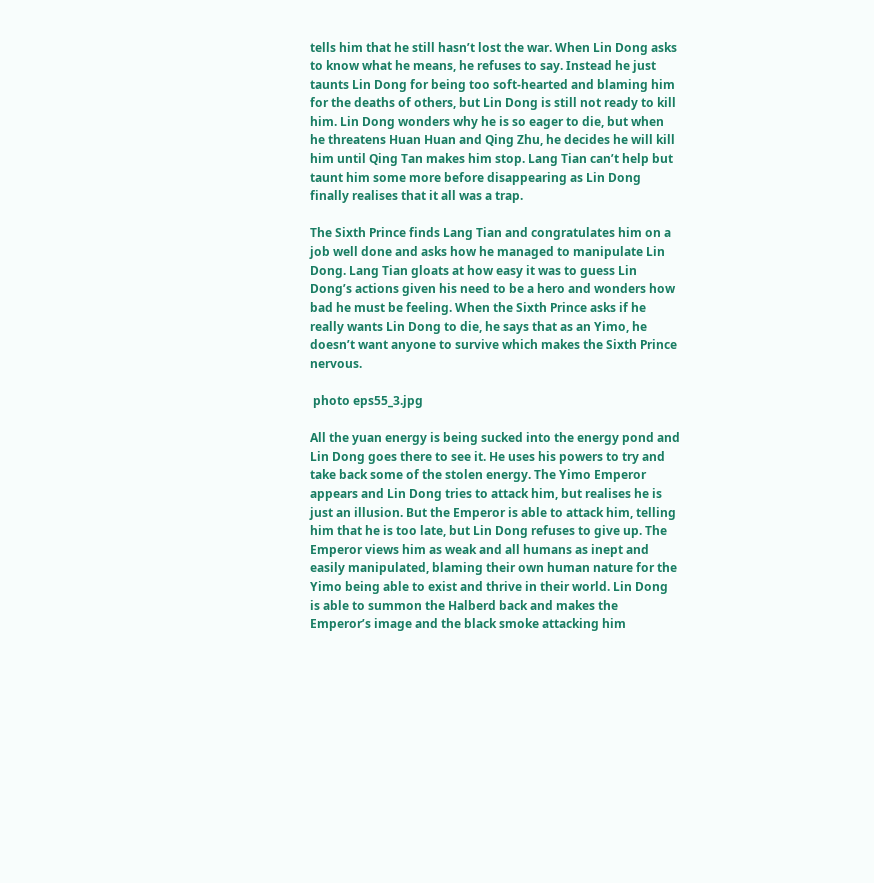tells him that he still hasn’t lost the war. When Lin Dong asks to know what he means, he refuses to say. Instead he just taunts Lin Dong for being too soft-hearted and blaming him for the deaths of others, but Lin Dong is still not ready to kill him. Lin Dong wonders why he is so eager to die, but when he threatens Huan Huan and Qing Zhu, he decides he will kill him until Qing Tan makes him stop. Lang Tian can’t help but taunt him some more before disappearing as Lin Dong finally realises that it all was a trap.

The Sixth Prince finds Lang Tian and congratulates him on a job well done and asks how he managed to manipulate Lin Dong. Lang Tian gloats at how easy it was to guess Lin Dong’s actions given his need to be a hero and wonders how bad he must be feeling. When the Sixth Prince asks if he really wants Lin Dong to die, he says that as an Yimo, he doesn’t want anyone to survive which makes the Sixth Prince nervous.

 photo eps55_3.jpg

All the yuan energy is being sucked into the energy pond and Lin Dong goes there to see it. He uses his powers to try and take back some of the stolen energy. The Yimo Emperor appears and Lin Dong tries to attack him, but realises he is just an illusion. But the Emperor is able to attack him, telling him that he is too late, but Lin Dong refuses to give up. The Emperor views him as weak and all humans as inept and easily manipulated, blaming their own human nature for the Yimo being able to exist and thrive in their world. Lin Dong is able to summon the Halberd back and makes the Emperor’s image and the black smoke attacking him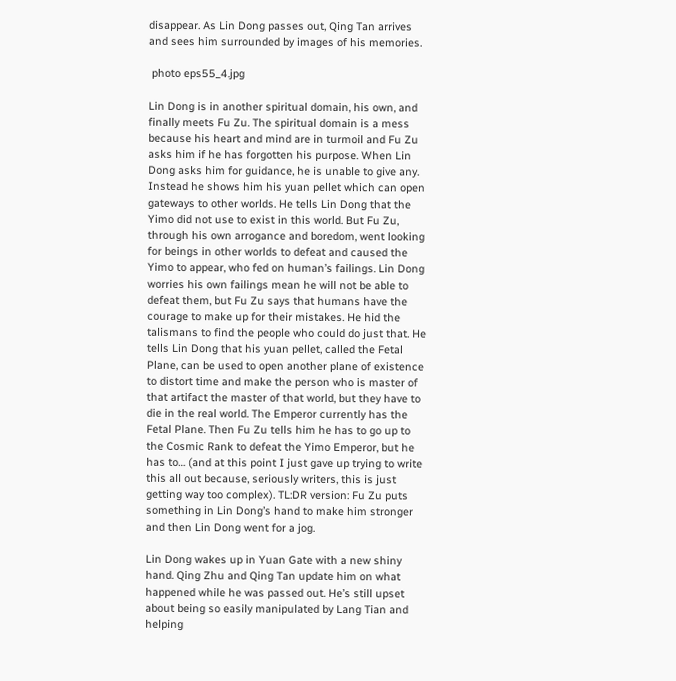disappear. As Lin Dong passes out, Qing Tan arrives and sees him surrounded by images of his memories.

 photo eps55_4.jpg

Lin Dong is in another spiritual domain, his own, and finally meets Fu Zu. The spiritual domain is a mess because his heart and mind are in turmoil and Fu Zu asks him if he has forgotten his purpose. When Lin Dong asks him for guidance, he is unable to give any. Instead he shows him his yuan pellet which can open gateways to other worlds. He tells Lin Dong that the Yimo did not use to exist in this world. But Fu Zu, through his own arrogance and boredom, went looking for beings in other worlds to defeat and caused the Yimo to appear, who fed on human’s failings. Lin Dong worries his own failings mean he will not be able to defeat them, but Fu Zu says that humans have the courage to make up for their mistakes. He hid the talismans to find the people who could do just that. He tells Lin Dong that his yuan pellet, called the Fetal Plane, can be used to open another plane of existence to distort time and make the person who is master of that artifact the master of that world, but they have to die in the real world. The Emperor currently has the Fetal Plane. Then Fu Zu tells him he has to go up to the Cosmic Rank to defeat the Yimo Emperor, but he has to… (and at this point I just gave up trying to write this all out because, seriously writers, this is just getting way too complex). TL:DR version: Fu Zu puts something in Lin Dong’s hand to make him stronger and then Lin Dong went for a jog.

Lin Dong wakes up in Yuan Gate with a new shiny hand. Qing Zhu and Qing Tan update him on what happened while he was passed out. He’s still upset about being so easily manipulated by Lang Tian and helping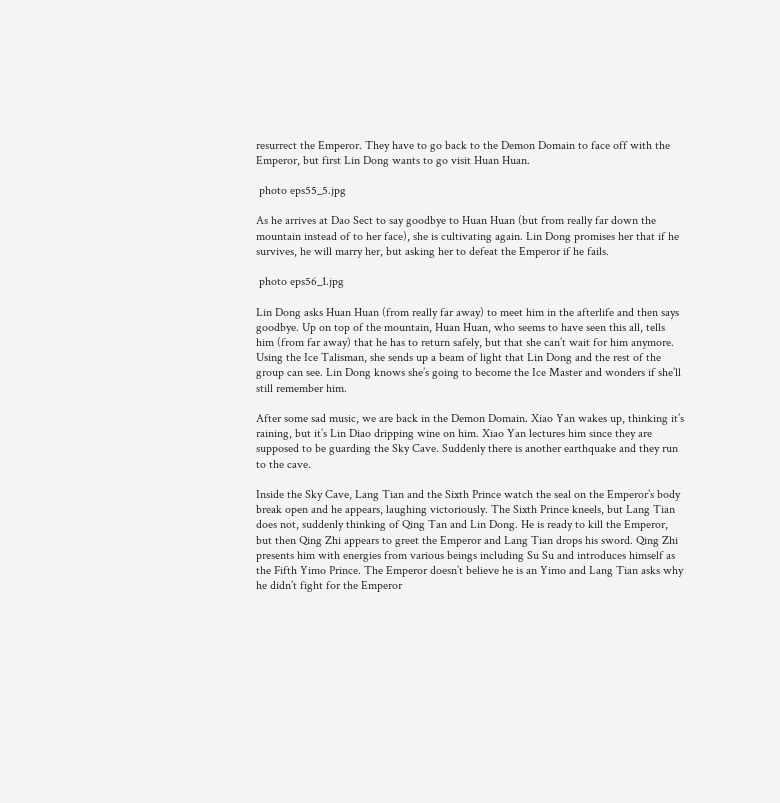resurrect the Emperor. They have to go back to the Demon Domain to face off with the Emperor, but first Lin Dong wants to go visit Huan Huan.

 photo eps55_5.jpg

As he arrives at Dao Sect to say goodbye to Huan Huan (but from really far down the mountain instead of to her face), she is cultivating again. Lin Dong promises her that if he survives, he will marry her, but asking her to defeat the Emperor if he fails.

 photo eps56_1.jpg

Lin Dong asks Huan Huan (from really far away) to meet him in the afterlife and then says goodbye. Up on top of the mountain, Huan Huan, who seems to have seen this all, tells him (from far away) that he has to return safely, but that she can’t wait for him anymore. Using the Ice Talisman, she sends up a beam of light that Lin Dong and the rest of the group can see. Lin Dong knows she’s going to become the Ice Master and wonders if she’ll still remember him.

After some sad music, we are back in the Demon Domain. Xiao Yan wakes up, thinking it’s raining, but it’s Lin Diao dripping wine on him. Xiao Yan lectures him since they are supposed to be guarding the Sky Cave. Suddenly there is another earthquake and they run to the cave.

Inside the Sky Cave, Lang Tian and the Sixth Prince watch the seal on the Emperor’s body break open and he appears, laughing victoriously. The Sixth Prince kneels, but Lang Tian does not, suddenly thinking of Qing Tan and Lin Dong. He is ready to kill the Emperor, but then Qing Zhi appears to greet the Emperor and Lang Tian drops his sword. Qing Zhi presents him with energies from various beings including Su Su and introduces himself as the Fifth Yimo Prince. The Emperor doesn’t believe he is an Yimo and Lang Tian asks why he didn’t fight for the Emperor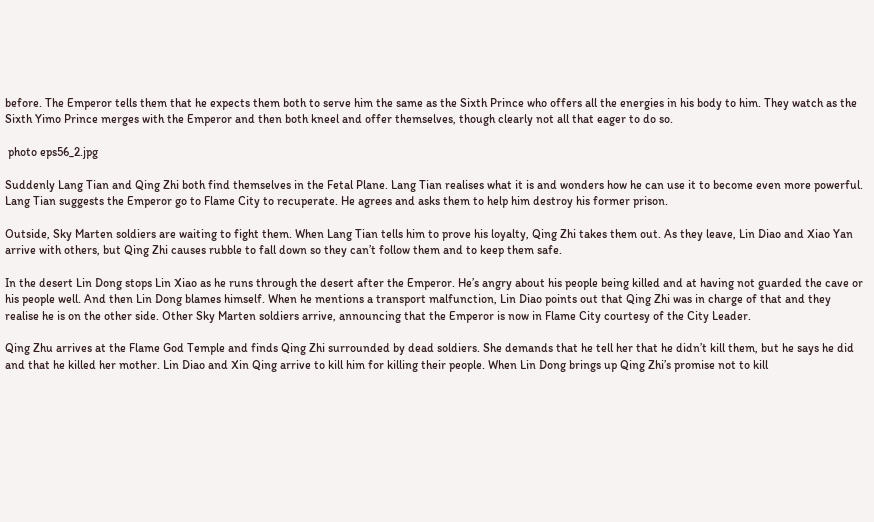before. The Emperor tells them that he expects them both to serve him the same as the Sixth Prince who offers all the energies in his body to him. They watch as the Sixth Yimo Prince merges with the Emperor and then both kneel and offer themselves, though clearly not all that eager to do so.

 photo eps56_2.jpg

Suddenly Lang Tian and Qing Zhi both find themselves in the Fetal Plane. Lang Tian realises what it is and wonders how he can use it to become even more powerful. Lang Tian suggests the Emperor go to Flame City to recuperate. He agrees and asks them to help him destroy his former prison.

Outside, Sky Marten soldiers are waiting to fight them. When Lang Tian tells him to prove his loyalty, Qing Zhi takes them out. As they leave, Lin Diao and Xiao Yan arrive with others, but Qing Zhi causes rubble to fall down so they can’t follow them and to keep them safe.

In the desert Lin Dong stops Lin Xiao as he runs through the desert after the Emperor. He’s angry about his people being killed and at having not guarded the cave or his people well. And then Lin Dong blames himself. When he mentions a transport malfunction, Lin Diao points out that Qing Zhi was in charge of that and they realise he is on the other side. Other Sky Marten soldiers arrive, announcing that the Emperor is now in Flame City courtesy of the City Leader.

Qing Zhu arrives at the Flame God Temple and finds Qing Zhi surrounded by dead soldiers. She demands that he tell her that he didn’t kill them, but he says he did and that he killed her mother. Lin Diao and Xin Qing arrive to kill him for killing their people. When Lin Dong brings up Qing Zhi’s promise not to kill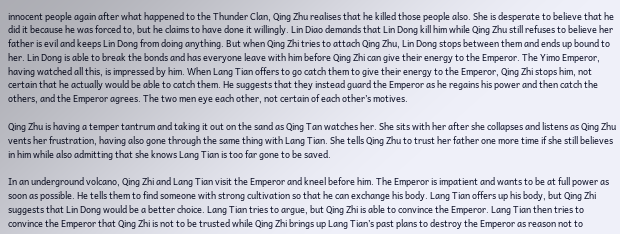innocent people again after what happened to the Thunder Clan, Qing Zhu realises that he killed those people also. She is desperate to believe that he did it because he was forced to, but he claims to have done it willingly. Lin Diao demands that Lin Dong kill him while Qing Zhu still refuses to believe her father is evil and keeps Lin Dong from doing anything. But when Qing Zhi tries to attach Qing Zhu, Lin Dong stops between them and ends up bound to her. Lin Dong is able to break the bonds and has everyone leave with him before Qing Zhi can give their energy to the Emperor. The Yimo Emperor, having watched all this, is impressed by him. When Lang Tian offers to go catch them to give their energy to the Emperor, Qing Zhi stops him, not certain that he actually would be able to catch them. He suggests that they instead guard the Emperor as he regains his power and then catch the others, and the Emperor agrees. The two men eye each other, not certain of each other’s motives.

Qing Zhu is having a temper tantrum and taking it out on the sand as Qing Tan watches her. She sits with her after she collapses and listens as Qing Zhu vents her frustration, having also gone through the same thing with Lang Tian. She tells Qing Zhu to trust her father one more time if she still believes in him while also admitting that she knows Lang Tian is too far gone to be saved.

In an underground volcano, Qing Zhi and Lang Tian visit the Emperor and kneel before him. The Emperor is impatient and wants to be at full power as soon as possible. He tells them to find someone with strong cultivation so that he can exchange his body. Lang Tian offers up his body, but Qing Zhi suggests that Lin Dong would be a better choice. Lang Tian tries to argue, but Qing Zhi is able to convince the Emperor. Lang Tian then tries to convince the Emperor that Qing Zhi is not to be trusted while Qing Zhi brings up Lang Tian’s past plans to destroy the Emperor as reason not to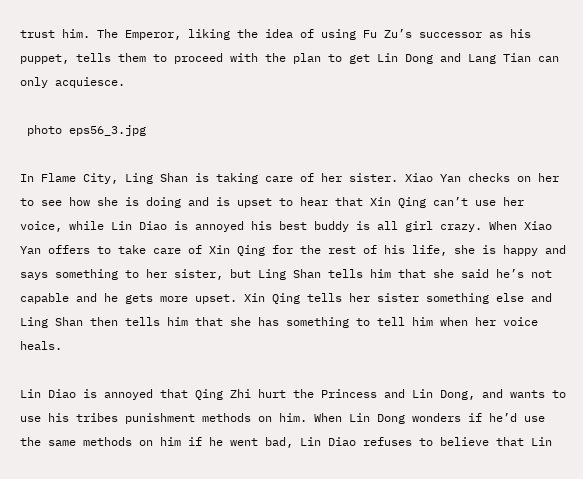trust him. The Emperor, liking the idea of using Fu Zu’s successor as his puppet, tells them to proceed with the plan to get Lin Dong and Lang Tian can only acquiesce.

 photo eps56_3.jpg

In Flame City, Ling Shan is taking care of her sister. Xiao Yan checks on her to see how she is doing and is upset to hear that Xin Qing can’t use her voice, while Lin Diao is annoyed his best buddy is all girl crazy. When Xiao Yan offers to take care of Xin Qing for the rest of his life, she is happy and says something to her sister, but Ling Shan tells him that she said he’s not capable and he gets more upset. Xin Qing tells her sister something else and Ling Shan then tells him that she has something to tell him when her voice heals.

Lin Diao is annoyed that Qing Zhi hurt the Princess and Lin Dong, and wants to use his tribes punishment methods on him. When Lin Dong wonders if he’d use the same methods on him if he went bad, Lin Diao refuses to believe that Lin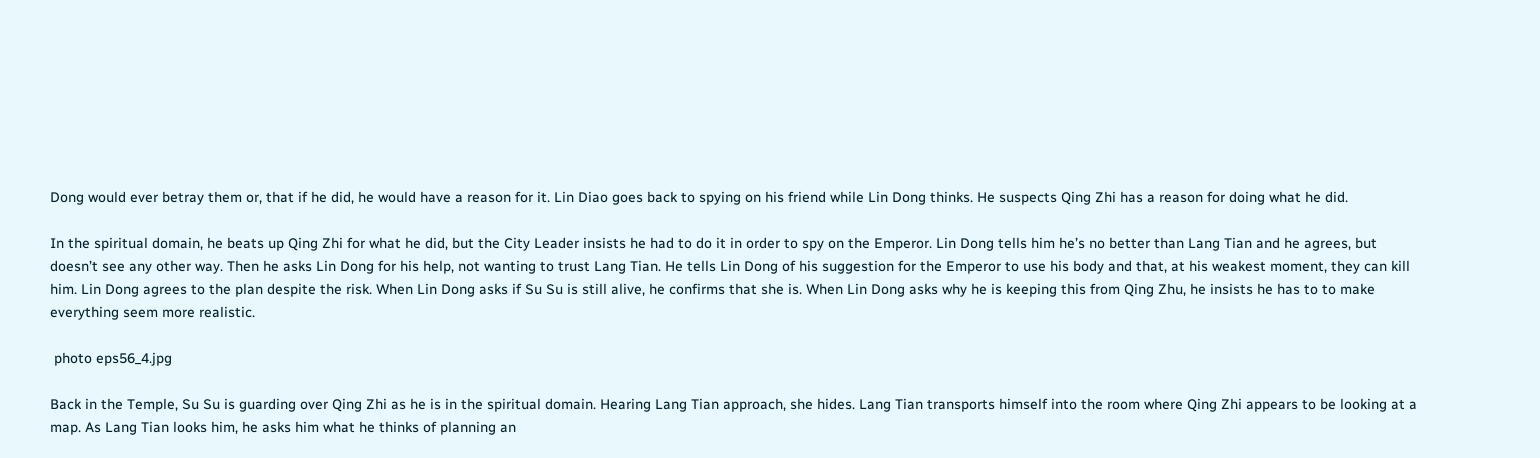Dong would ever betray them or, that if he did, he would have a reason for it. Lin Diao goes back to spying on his friend while Lin Dong thinks. He suspects Qing Zhi has a reason for doing what he did.

In the spiritual domain, he beats up Qing Zhi for what he did, but the City Leader insists he had to do it in order to spy on the Emperor. Lin Dong tells him he’s no better than Lang Tian and he agrees, but doesn’t see any other way. Then he asks Lin Dong for his help, not wanting to trust Lang Tian. He tells Lin Dong of his suggestion for the Emperor to use his body and that, at his weakest moment, they can kill him. Lin Dong agrees to the plan despite the risk. When Lin Dong asks if Su Su is still alive, he confirms that she is. When Lin Dong asks why he is keeping this from Qing Zhu, he insists he has to to make everything seem more realistic.

 photo eps56_4.jpg

Back in the Temple, Su Su is guarding over Qing Zhi as he is in the spiritual domain. Hearing Lang Tian approach, she hides. Lang Tian transports himself into the room where Qing Zhi appears to be looking at a map. As Lang Tian looks him, he asks him what he thinks of planning an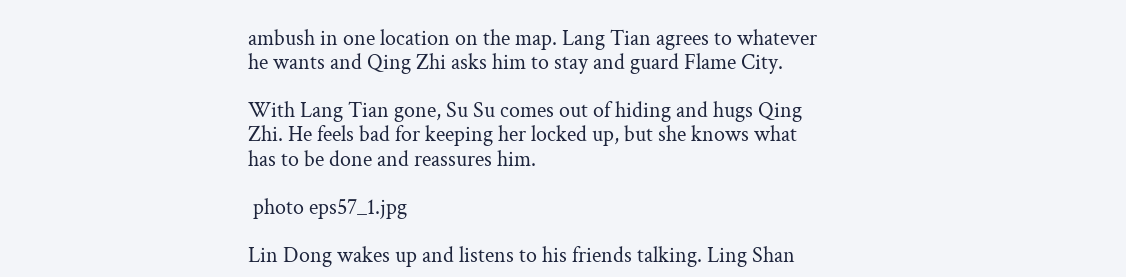ambush in one location on the map. Lang Tian agrees to whatever he wants and Qing Zhi asks him to stay and guard Flame City.

With Lang Tian gone, Su Su comes out of hiding and hugs Qing Zhi. He feels bad for keeping her locked up, but she knows what has to be done and reassures him.

 photo eps57_1.jpg

Lin Dong wakes up and listens to his friends talking. Ling Shan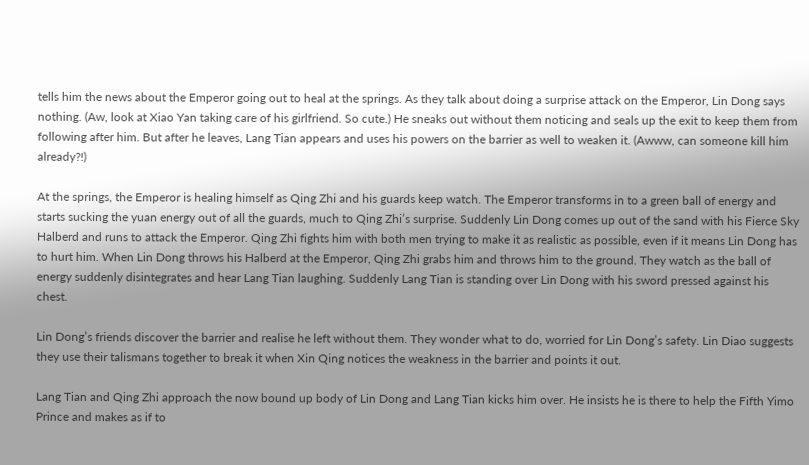tells him the news about the Emperor going out to heal at the springs. As they talk about doing a surprise attack on the Emperor, Lin Dong says nothing. (Aw, look at Xiao Yan taking care of his girlfriend. So cute.) He sneaks out without them noticing and seals up the exit to keep them from following after him. But after he leaves, Lang Tian appears and uses his powers on the barrier as well to weaken it. (Awww, can someone kill him already?!)

At the springs, the Emperor is healing himself as Qing Zhi and his guards keep watch. The Emperor transforms in to a green ball of energy and starts sucking the yuan energy out of all the guards, much to Qing Zhi’s surprise. Suddenly Lin Dong comes up out of the sand with his Fierce Sky Halberd and runs to attack the Emperor. Qing Zhi fights him with both men trying to make it as realistic as possible, even if it means Lin Dong has to hurt him. When Lin Dong throws his Halberd at the Emperor, Qing Zhi grabs him and throws him to the ground. They watch as the ball of energy suddenly disintegrates and hear Lang Tian laughing. Suddenly Lang Tian is standing over Lin Dong with his sword pressed against his chest.

Lin Dong’s friends discover the barrier and realise he left without them. They wonder what to do, worried for Lin Dong’s safety. Lin Diao suggests they use their talismans together to break it when Xin Qing notices the weakness in the barrier and points it out.

Lang Tian and Qing Zhi approach the now bound up body of Lin Dong and Lang Tian kicks him over. He insists he is there to help the Fifth Yimo Prince and makes as if to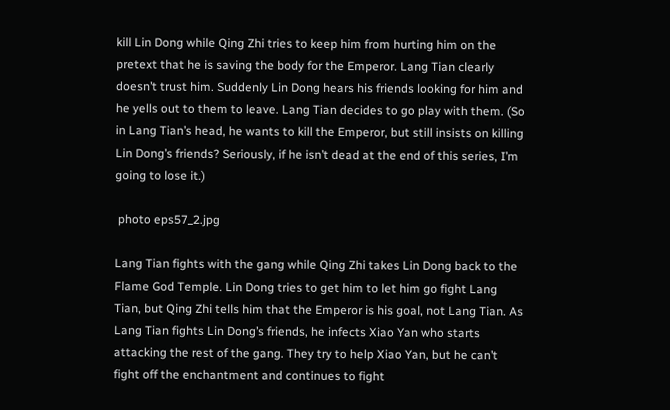kill Lin Dong while Qing Zhi tries to keep him from hurting him on the pretext that he is saving the body for the Emperor. Lang Tian clearly doesn’t trust him. Suddenly Lin Dong hears his friends looking for him and he yells out to them to leave. Lang Tian decides to go play with them. (So in Lang Tian’s head, he wants to kill the Emperor, but still insists on killing Lin Dong’s friends? Seriously, if he isn’t dead at the end of this series, I’m going to lose it.)

 photo eps57_2.jpg

Lang Tian fights with the gang while Qing Zhi takes Lin Dong back to the Flame God Temple. Lin Dong tries to get him to let him go fight Lang Tian, but Qing Zhi tells him that the Emperor is his goal, not Lang Tian. As Lang Tian fights Lin Dong’s friends, he infects Xiao Yan who starts attacking the rest of the gang. They try to help Xiao Yan, but he can’t fight off the enchantment and continues to fight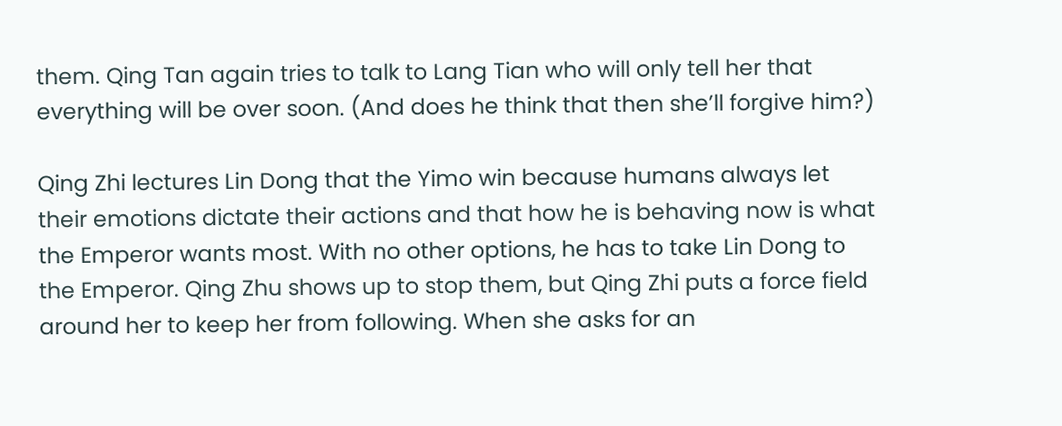them. Qing Tan again tries to talk to Lang Tian who will only tell her that everything will be over soon. (And does he think that then she’ll forgive him?)

Qing Zhi lectures Lin Dong that the Yimo win because humans always let their emotions dictate their actions and that how he is behaving now is what the Emperor wants most. With no other options, he has to take Lin Dong to the Emperor. Qing Zhu shows up to stop them, but Qing Zhi puts a force field around her to keep her from following. When she asks for an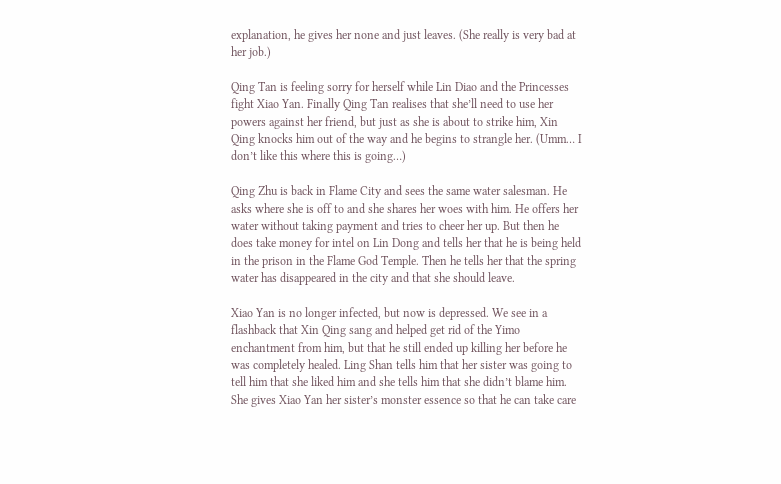explanation, he gives her none and just leaves. (She really is very bad at her job.)

Qing Tan is feeling sorry for herself while Lin Diao and the Princesses fight Xiao Yan. Finally Qing Tan realises that she’ll need to use her powers against her friend, but just as she is about to strike him, Xin Qing knocks him out of the way and he begins to strangle her. (Umm… I don’t like this where this is going…)

Qing Zhu is back in Flame City and sees the same water salesman. He asks where she is off to and she shares her woes with him. He offers her water without taking payment and tries to cheer her up. But then he does take money for intel on Lin Dong and tells her that he is being held in the prison in the Flame God Temple. Then he tells her that the spring water has disappeared in the city and that she should leave.

Xiao Yan is no longer infected, but now is depressed. We see in a flashback that Xin Qing sang and helped get rid of the Yimo enchantment from him, but that he still ended up killing her before he was completely healed. Ling Shan tells him that her sister was going to tell him that she liked him and she tells him that she didn’t blame him. She gives Xiao Yan her sister’s monster essence so that he can take care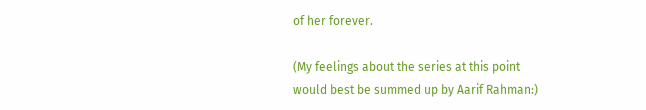of her forever.

(My feelings about the series at this point would best be summed up by Aarif Rahman:)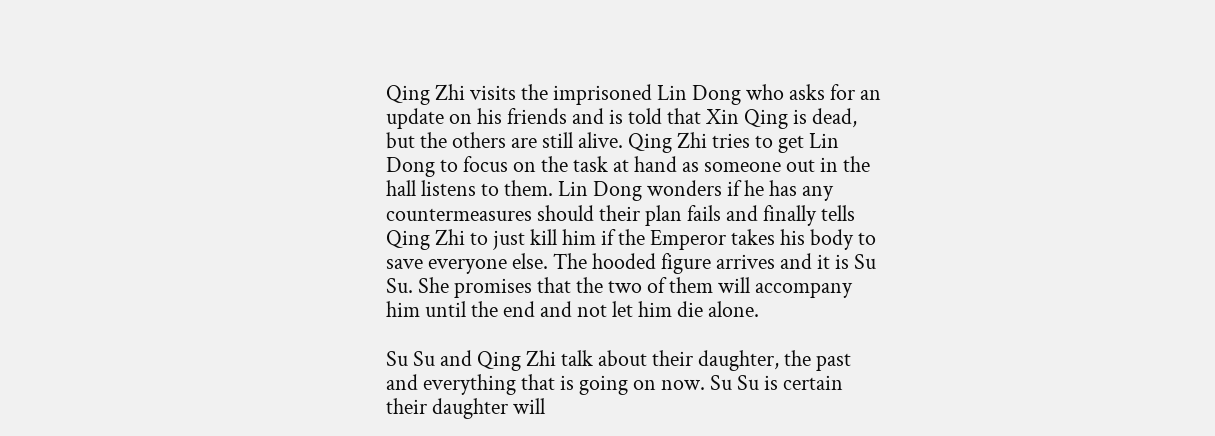Qing Zhi visits the imprisoned Lin Dong who asks for an update on his friends and is told that Xin Qing is dead, but the others are still alive. Qing Zhi tries to get Lin Dong to focus on the task at hand as someone out in the hall listens to them. Lin Dong wonders if he has any countermeasures should their plan fails and finally tells Qing Zhi to just kill him if the Emperor takes his body to save everyone else. The hooded figure arrives and it is Su Su. She promises that the two of them will accompany him until the end and not let him die alone.

Su Su and Qing Zhi talk about their daughter, the past and everything that is going on now. Su Su is certain their daughter will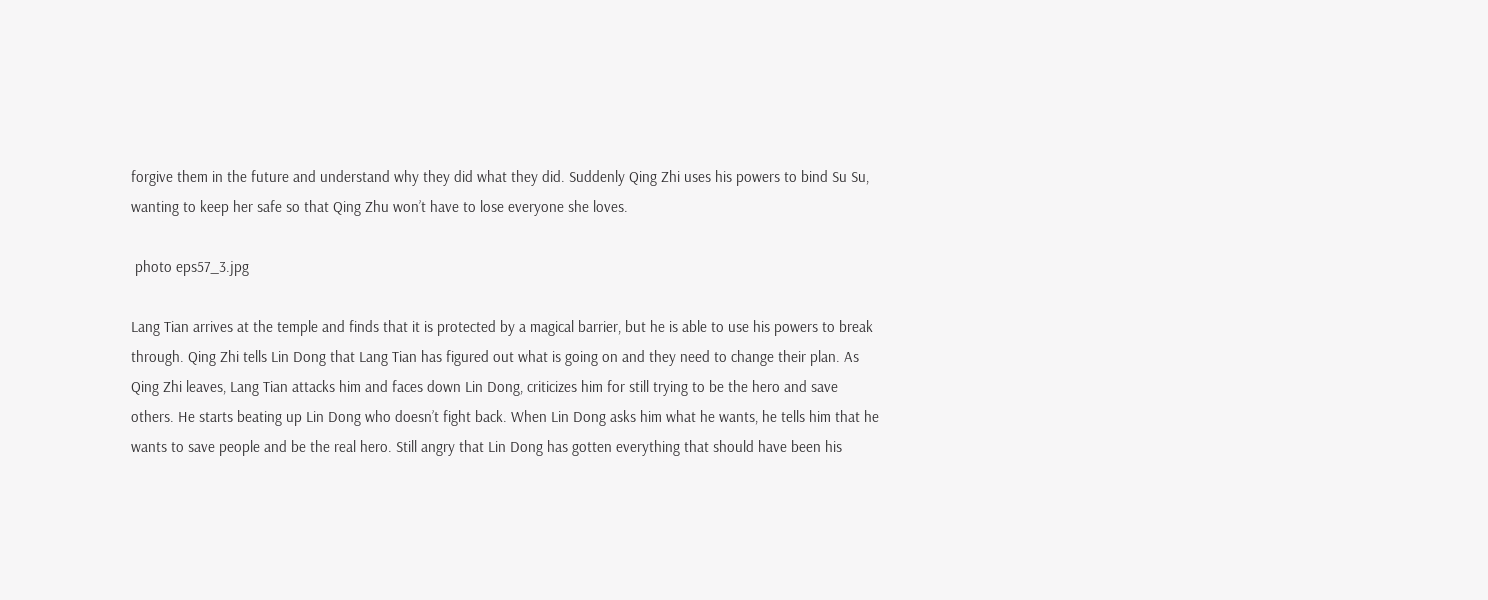forgive them in the future and understand why they did what they did. Suddenly Qing Zhi uses his powers to bind Su Su, wanting to keep her safe so that Qing Zhu won’t have to lose everyone she loves.

 photo eps57_3.jpg

Lang Tian arrives at the temple and finds that it is protected by a magical barrier, but he is able to use his powers to break through. Qing Zhi tells Lin Dong that Lang Tian has figured out what is going on and they need to change their plan. As Qing Zhi leaves, Lang Tian attacks him and faces down Lin Dong, criticizes him for still trying to be the hero and save others. He starts beating up Lin Dong who doesn’t fight back. When Lin Dong asks him what he wants, he tells him that he wants to save people and be the real hero. Still angry that Lin Dong has gotten everything that should have been his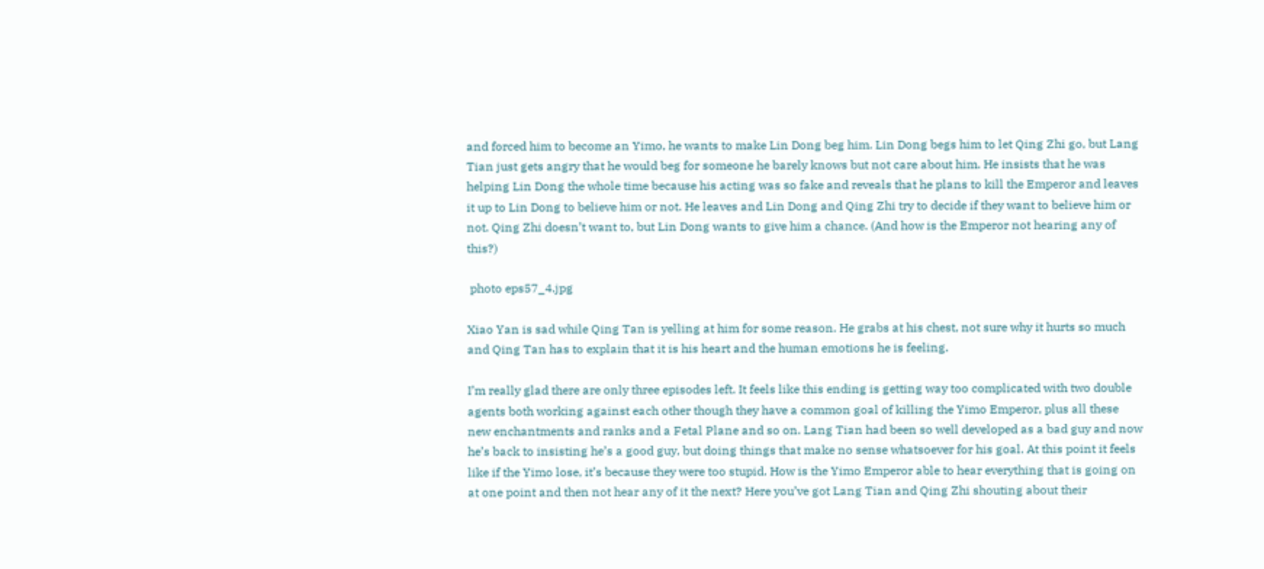and forced him to become an Yimo, he wants to make Lin Dong beg him. Lin Dong begs him to let Qing Zhi go, but Lang Tian just gets angry that he would beg for someone he barely knows but not care about him. He insists that he was helping Lin Dong the whole time because his acting was so fake and reveals that he plans to kill the Emperor and leaves it up to Lin Dong to believe him or not. He leaves and Lin Dong and Qing Zhi try to decide if they want to believe him or not. Qing Zhi doesn’t want to, but Lin Dong wants to give him a chance. (And how is the Emperor not hearing any of this?)

 photo eps57_4.jpg

Xiao Yan is sad while Qing Tan is yelling at him for some reason. He grabs at his chest, not sure why it hurts so much and Qing Tan has to explain that it is his heart and the human emotions he is feeling.

I’m really glad there are only three episodes left. It feels like this ending is getting way too complicated with two double agents both working against each other though they have a common goal of killing the Yimo Emperor, plus all these new enchantments and ranks and a Fetal Plane and so on. Lang Tian had been so well developed as a bad guy and now he’s back to insisting he’s a good guy, but doing things that make no sense whatsoever for his goal. At this point it feels like if the Yimo lose, it’s because they were too stupid. How is the Yimo Emperor able to hear everything that is going on at one point and then not hear any of it the next? Here you’ve got Lang Tian and Qing Zhi shouting about their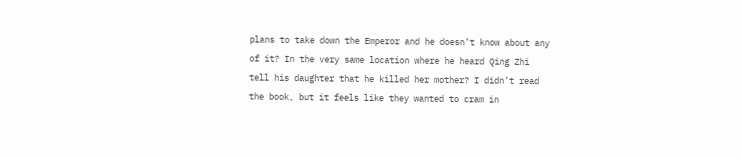plans to take down the Emperor and he doesn’t know about any of it? In the very same location where he heard Qing Zhi tell his daughter that he killed her mother? I didn’t read the book, but it feels like they wanted to cram in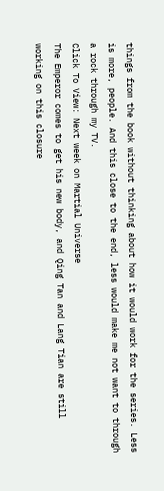things from the book without thinking about how it would work for the series. Less is more, people. And this close to the end, less would make me not want to through a rock through my TV.
Click To View: Next week on Martial Universe
The Emperor comes to get his new body, and Qing Tan and Lang Tian are still working on this closure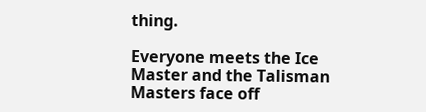thing.

Everyone meets the Ice Master and the Talisman Masters face off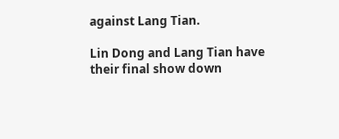against Lang Tian.

Lin Dong and Lang Tian have their final show down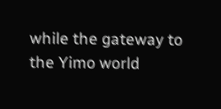while the gateway to the Yimo world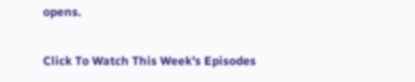opens.

Click To Watch This Week's Episodes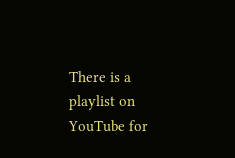There is a playlist on YouTube for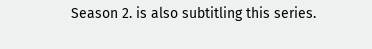Season 2. is also subtitling this series.